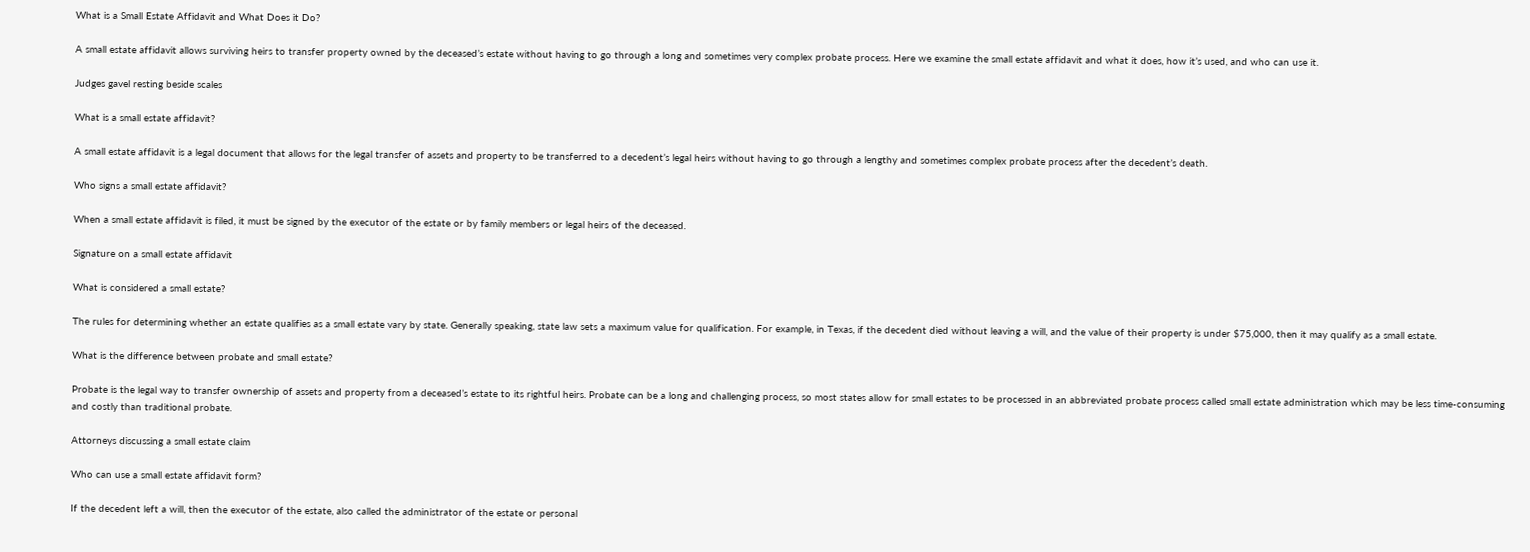What is a Small Estate Affidavit and What Does it Do?

A small estate affidavit allows surviving heirs to transfer property owned by the deceased’s estate without having to go through a long and sometimes very complex probate process. Here we examine the small estate affidavit and what it does, how it’s used, and who can use it.

Judges gavel resting beside scales

What is a small estate affidavit?

A small estate affidavit is a legal document that allows for the legal transfer of assets and property to be transferred to a decedent’s legal heirs without having to go through a lengthy and sometimes complex probate process after the decedent’s death.

Who signs a small estate affidavit?

When a small estate affidavit is filed, it must be signed by the executor of the estate or by family members or legal heirs of the deceased.

Signature on a small estate affidavit

What is considered a small estate?

The rules for determining whether an estate qualifies as a small estate vary by state. Generally speaking, state law sets a maximum value for qualification. For example, in Texas, if the decedent died without leaving a will, and the value of their property is under $75,000, then it may qualify as a small estate.

What is the difference between probate and small estate?

Probate is the legal way to transfer ownership of assets and property from a deceased’s estate to its rightful heirs. Probate can be a long and challenging process, so most states allow for small estates to be processed in an abbreviated probate process called small estate administration which may be less time-consuming and costly than traditional probate.

Attorneys discussing a small estate claim

Who can use a small estate affidavit form?

If the decedent left a will, then the executor of the estate, also called the administrator of the estate or personal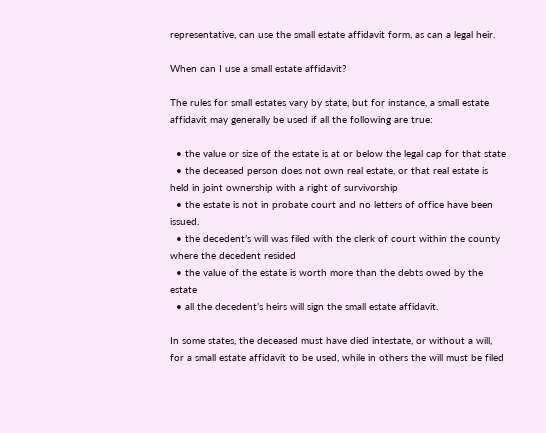representative, can use the small estate affidavit form, as can a legal heir.

When can I use a small estate affidavit?

The rules for small estates vary by state, but for instance, a small estate affidavit may generally be used if all the following are true:

  • the value or size of the estate is at or below the legal cap for that state
  • the deceased person does not own real estate, or that real estate is held in joint ownership with a right of survivorship
  • the estate is not in probate court and no letters of office have been issued.
  • the decedent’s will was filed with the clerk of court within the county where the decedent resided
  • the value of the estate is worth more than the debts owed by the estate
  • all the decedent’s heirs will sign the small estate affidavit.

In some states, the deceased must have died intestate, or without a will, for a small estate affidavit to be used, while in others the will must be filed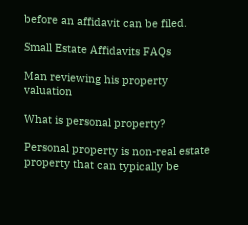before an affidavit can be filed.

Small Estate Affidavits FAQs

Man reviewing his property valuation

What is personal property?

Personal property is non-real estate property that can typically be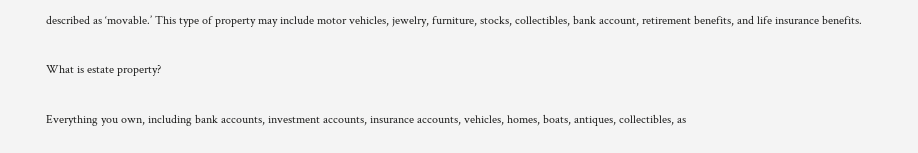described as ‘movable.’ This type of property may include motor vehicles, jewelry, furniture, stocks, collectibles, bank account, retirement benefits, and life insurance benefits.

What is estate property?

Everything you own, including bank accounts, investment accounts, insurance accounts, vehicles, homes, boats, antiques, collectibles, as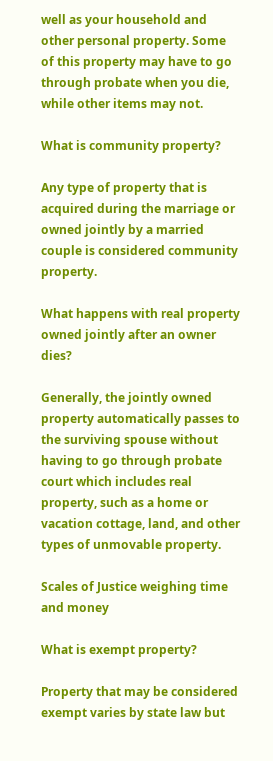well as your household and other personal property. Some of this property may have to go through probate when you die, while other items may not.

What is community property?

Any type of property that is acquired during the marriage or owned jointly by a married couple is considered community property.

What happens with real property owned jointly after an owner dies?

Generally, the jointly owned property automatically passes to the surviving spouse without having to go through probate court which includes real property, such as a home or vacation cottage, land, and other types of unmovable property.

Scales of Justice weighing time and money

What is exempt property?

Property that may be considered exempt varies by state law but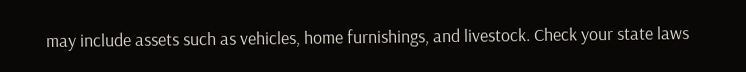may include assets such as vehicles, home furnishings, and livestock. Check your state laws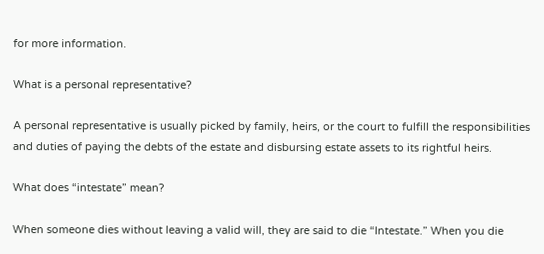for more information.

What is a personal representative?

A personal representative is usually picked by family, heirs, or the court to fulfill the responsibilities and duties of paying the debts of the estate and disbursing estate assets to its rightful heirs.

What does “intestate” mean?

When someone dies without leaving a valid will, they are said to die “Intestate.” When you die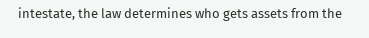intestate, the law determines who gets assets from the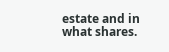estate and in what shares.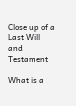Close up of a Last Will and Testament

What is a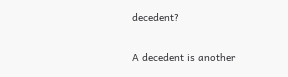decedent?

A decedent is another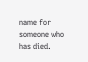name for someone who has died.